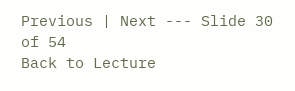Previous | Next --- Slide 30 of 54
Back to Lecture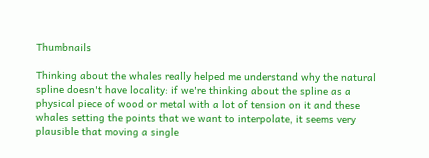Thumbnails

Thinking about the whales really helped me understand why the natural spline doesn't have locality: if we're thinking about the spline as a physical piece of wood or metal with a lot of tension on it and these whales setting the points that we want to interpolate, it seems very plausible that moving a single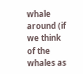whale around (if we think of the whales as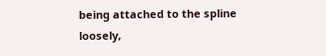being attached to the spline loosely,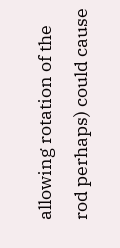allowing rotation of the rod perhaps) could cause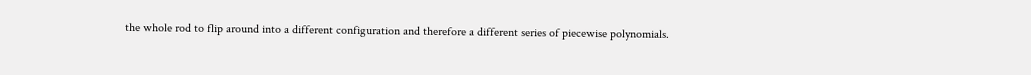the whole rod to flip around into a different configuration and therefore a different series of piecewise polynomials.